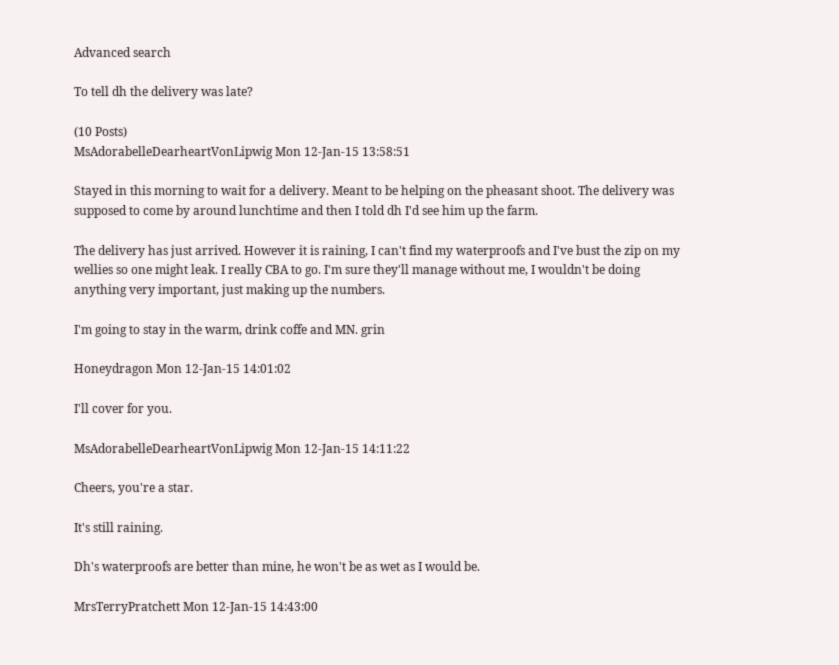Advanced search

To tell dh the delivery was late?

(10 Posts)
MsAdorabelleDearheartVonLipwig Mon 12-Jan-15 13:58:51

Stayed in this morning to wait for a delivery. Meant to be helping on the pheasant shoot. The delivery was supposed to come by around lunchtime and then I told dh I'd see him up the farm.

The delivery has just arrived. However it is raining, I can't find my waterproofs and I've bust the zip on my wellies so one might leak. I really CBA to go. I'm sure they'll manage without me, I wouldn't be doing anything very important, just making up the numbers.

I'm going to stay in the warm, drink coffe and MN. grin

Honeydragon Mon 12-Jan-15 14:01:02

I'll cover for you.

MsAdorabelleDearheartVonLipwig Mon 12-Jan-15 14:11:22

Cheers, you're a star.

It's still raining.

Dh's waterproofs are better than mine, he won't be as wet as I would be.

MrsTerryPratchett Mon 12-Jan-15 14:43:00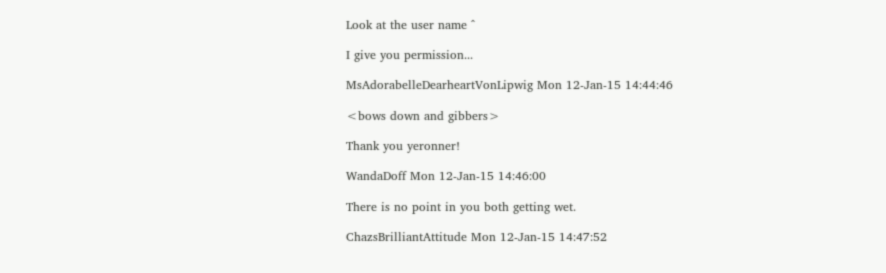Look at the user name ^

I give you permission...

MsAdorabelleDearheartVonLipwig Mon 12-Jan-15 14:44:46

<bows down and gibbers>

Thank you yeronner!

WandaDoff Mon 12-Jan-15 14:46:00

There is no point in you both getting wet.

ChazsBrilliantAttitude Mon 12-Jan-15 14:47:52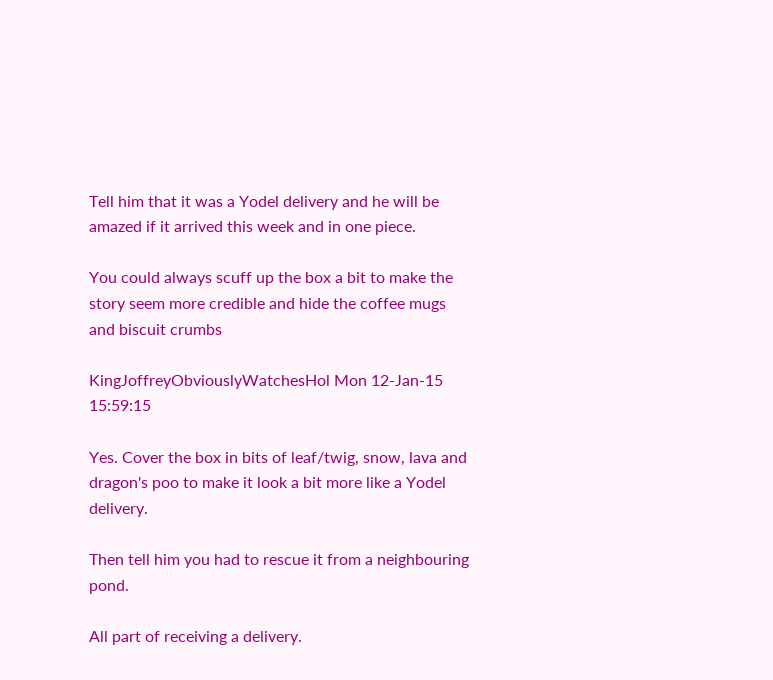Tell him that it was a Yodel delivery and he will be amazed if it arrived this week and in one piece.

You could always scuff up the box a bit to make the story seem more credible and hide the coffee mugs and biscuit crumbs

KingJoffreyObviouslyWatchesHol Mon 12-Jan-15 15:59:15

Yes. Cover the box in bits of leaf/twig, snow, lava and dragon's poo to make it look a bit more like a Yodel delivery.

Then tell him you had to rescue it from a neighbouring pond.

All part of receiving a delivery.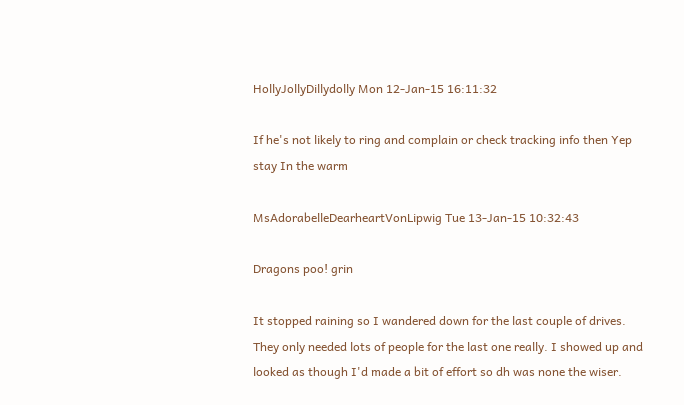HollyJollyDillydolly Mon 12-Jan-15 16:11:32

If he's not likely to ring and complain or check tracking info then Yep stay In the warm

MsAdorabelleDearheartVonLipwig Tue 13-Jan-15 10:32:43

Dragons poo! grin

It stopped raining so I wandered down for the last couple of drives. They only needed lots of people for the last one really. I showed up and looked as though I'd made a bit of effort so dh was none the wiser.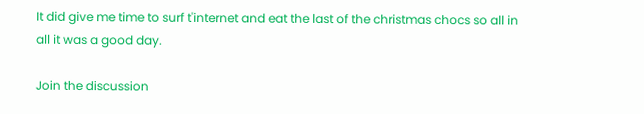It did give me time to surf t'internet and eat the last of the christmas chocs so all in all it was a good day.

Join the discussion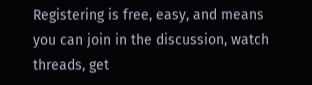Registering is free, easy, and means you can join in the discussion, watch threads, get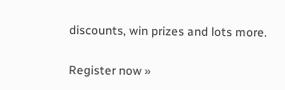discounts, win prizes and lots more.

Register now »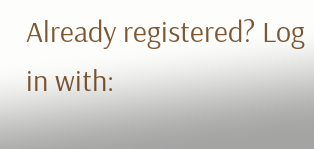Already registered? Log in with: